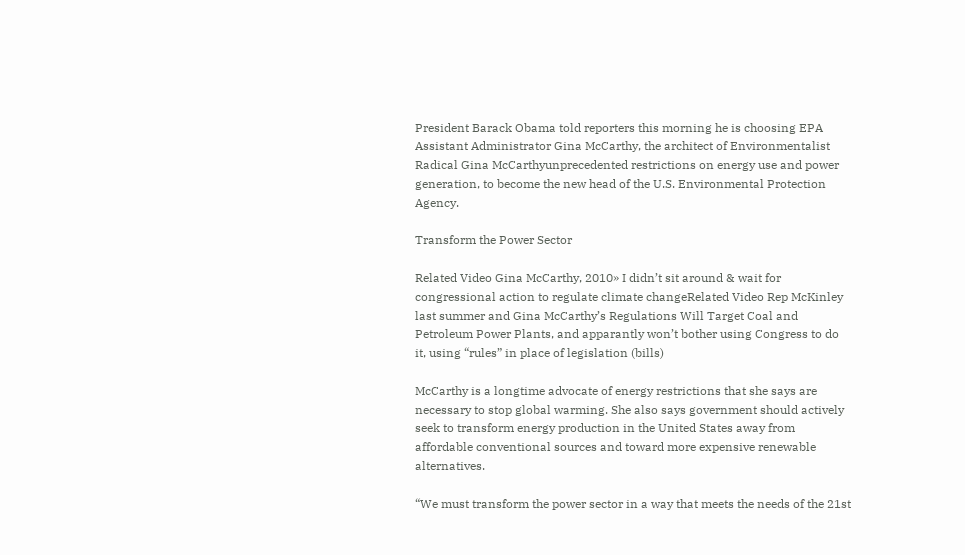President Barack Obama told reporters this morning he is choosing EPA Assistant Administrator Gina McCarthy, the architect of Environmentalist Radical Gina McCarthyunprecedented restrictions on energy use and power generation, to become the new head of the U.S. Environmental Protection Agency.

Transform the Power Sector

Related Video Gina McCarthy, 2010» I didn’t sit around & wait for congressional action to regulate climate changeRelated Video Rep McKinley last summer and Gina McCarthy’s Regulations Will Target Coal and Petroleum Power Plants, and apparantly won’t bother using Congress to do it, using “rules” in place of legislation (bills)

McCarthy is a longtime advocate of energy restrictions that she says are necessary to stop global warming. She also says government should actively seek to transform energy production in the United States away from affordable conventional sources and toward more expensive renewable alternatives.

“We must transform the power sector in a way that meets the needs of the 21st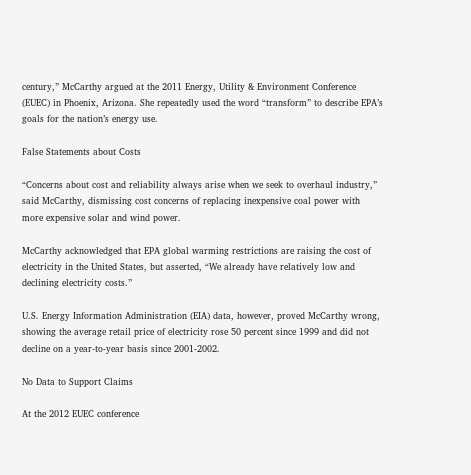century,” McCarthy argued at the 2011 Energy, Utility & Environment Conference (EUEC) in Phoenix, Arizona. She repeatedly used the word “transform” to describe EPA’s goals for the nation’s energy use.

False Statements about Costs

“Concerns about cost and reliability always arise when we seek to overhaul industry,” said McCarthy, dismissing cost concerns of replacing inexpensive coal power with more expensive solar and wind power.

McCarthy acknowledged that EPA global warming restrictions are raising the cost of electricity in the United States, but asserted, “We already have relatively low and declining electricity costs.”

U.S. Energy Information Administration (EIA) data, however, proved McCarthy wrong, showing the average retail price of electricity rose 50 percent since 1999 and did not decline on a year-to-year basis since 2001-2002.

No Data to Support Claims

At the 2012 EUEC conference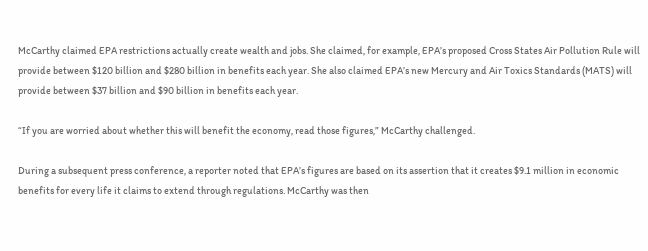McCarthy claimed EPA restrictions actually create wealth and jobs. She claimed, for example, EPA’s proposed Cross States Air Pollution Rule will provide between $120 billion and $280 billion in benefits each year. She also claimed EPA’s new Mercury and Air Toxics Standards (MATS) will provide between $37 billion and $90 billion in benefits each year.

“If you are worried about whether this will benefit the economy, read those figures,” McCarthy challenged.

During a subsequent press conference, a reporter noted that EPA’s figures are based on its assertion that it creates $9.1 million in economic benefits for every life it claims to extend through regulations. McCarthy was then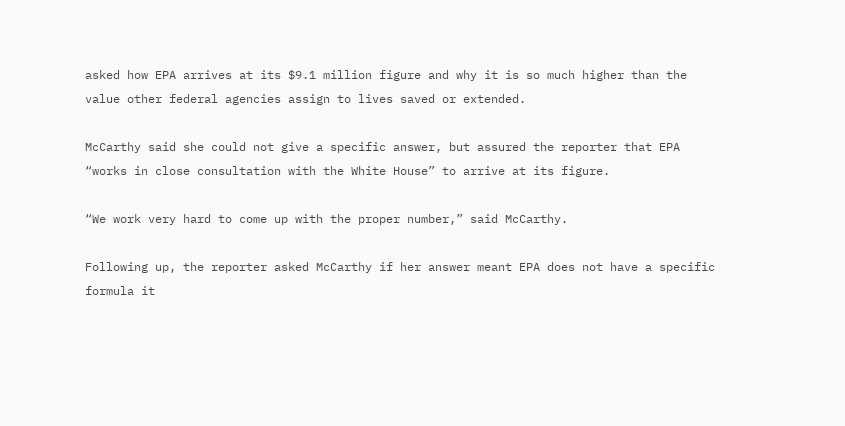asked how EPA arrives at its $9.1 million figure and why it is so much higher than the value other federal agencies assign to lives saved or extended.

McCarthy said she could not give a specific answer, but assured the reporter that EPA “works in close consultation with the White House” to arrive at its figure.

“We work very hard to come up with the proper number,” said McCarthy.

Following up, the reporter asked McCarthy if her answer meant EPA does not have a specific formula it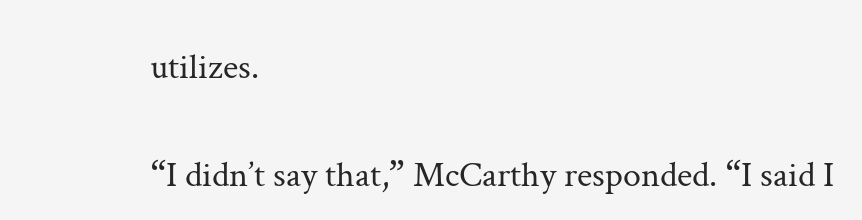utilizes.

“I didn’t say that,” McCarthy responded. “I said I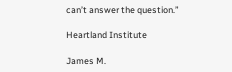can’t answer the question.”

Heartland Institute

James M.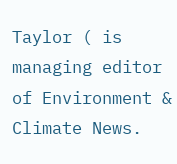Taylor ( is managing editor of Environment & Climate News.